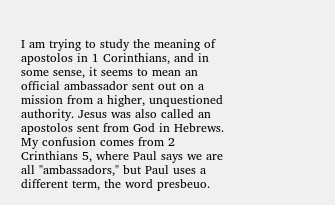I am trying to study the meaning of apostolos in 1 Corinthians, and in some sense, it seems to mean an official ambassador sent out on a mission from a higher, unquestioned authority. Jesus was also called an apostolos sent from God in Hebrews. My confusion comes from 2 Crinthians 5, where Paul says we are all "ambassadors," but Paul uses a different term, the word presbeuo.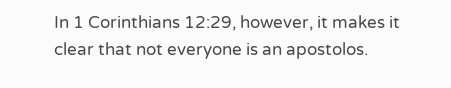In 1 Corinthians 12:29, however, it makes it clear that not everyone is an apostolos.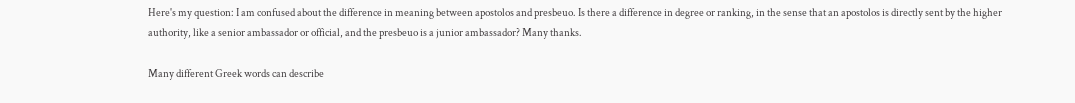Here's my question: I am confused about the difference in meaning between apostolos and presbeuo. Is there a difference in degree or ranking, in the sense that an apostolos is directly sent by the higher authority, like a senior ambassador or official, and the presbeuo is a junior ambassador? Many thanks.

Many different Greek words can describe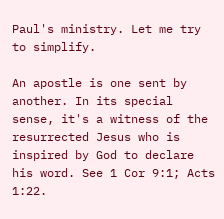Paul's ministry. Let me try to simplify.

An apostle is one sent by another. In its special sense, it's a witness of the resurrected Jesus who is inspired by God to declare his word. See 1 Cor 9:1; Acts 1:22.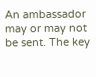An ambassador may or may not be sent. The key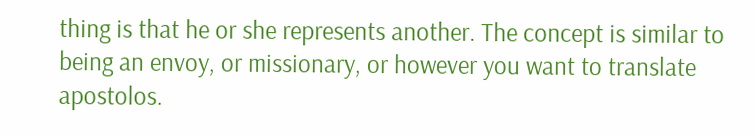thing is that he or she represents another. The concept is similar to being an envoy, or missionary, or however you want to translate apostolos.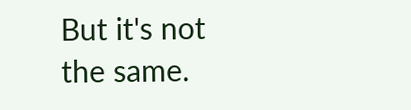But it's not the same.